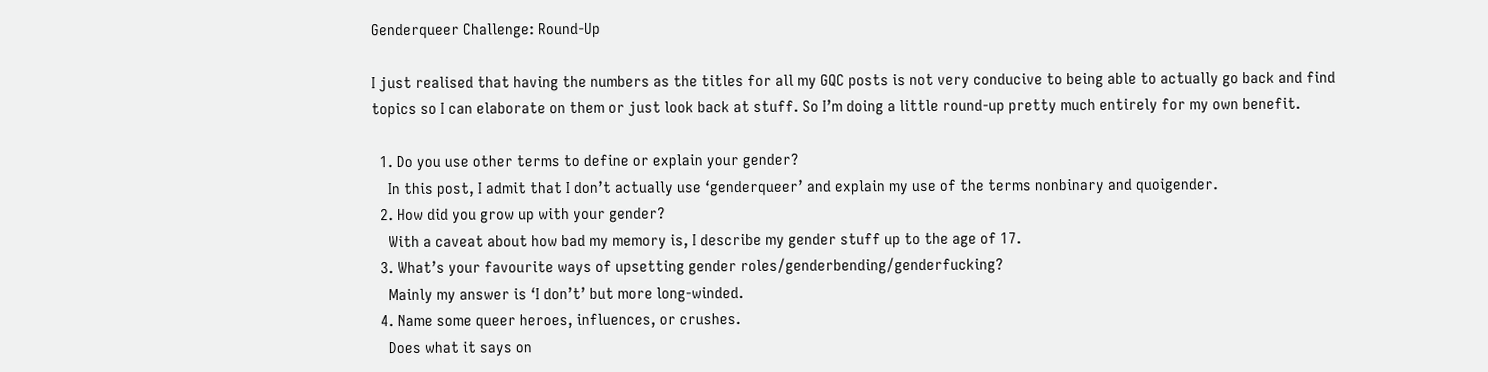Genderqueer Challenge: Round-Up

I just realised that having the numbers as the titles for all my GQC posts is not very conducive to being able to actually go back and find topics so I can elaborate on them or just look back at stuff. So I’m doing a little round-up pretty much entirely for my own benefit.

  1. Do you use other terms to define or explain your gender?
    In this post, I admit that I don’t actually use ‘genderqueer’ and explain my use of the terms nonbinary and quoigender.
  2. How did you grow up with your gender?
    With a caveat about how bad my memory is, I describe my gender stuff up to the age of 17.
  3. What’s your favourite ways of upsetting gender roles/genderbending/genderfucking?
    Mainly my answer is ‘I don’t’ but more long-winded.
  4. Name some queer heroes, influences, or crushes.
    Does what it says on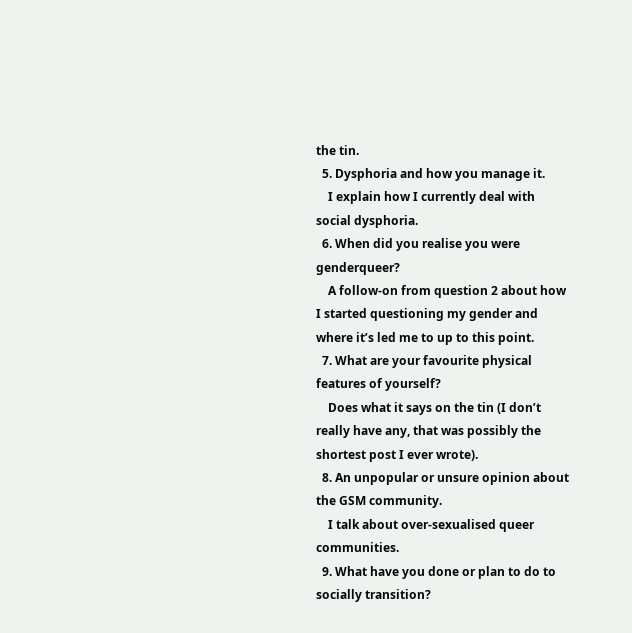the tin.
  5. Dysphoria and how you manage it.
    I explain how I currently deal with social dysphoria.
  6. When did you realise you were genderqueer?
    A follow-on from question 2 about how I started questioning my gender and where it’s led me to up to this point.
  7. What are your favourite physical features of yourself?
    Does what it says on the tin (I don’t really have any, that was possibly the shortest post I ever wrote).
  8. An unpopular or unsure opinion about the GSM community.
    I talk about over-sexualised queer communities.
  9. What have you done or plan to do to socially transition?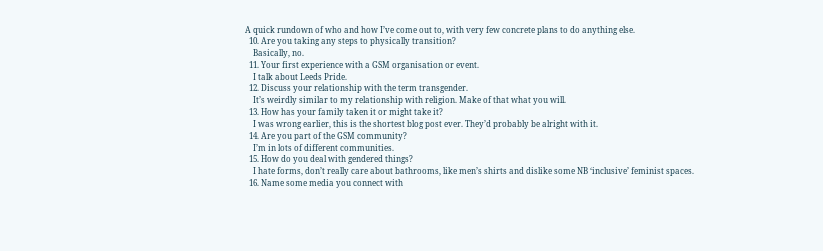A quick rundown of who and how I’ve come out to, with very few concrete plans to do anything else.
  10. Are you taking any steps to physically transition?
    Basically, no.
  11. Your first experience with a GSM organisation or event.
    I talk about Leeds Pride.
  12. Discuss your relationship with the term transgender.
    It’s weirdly similar to my relationship with religion. Make of that what you will.
  13. How has your family taken it or might take it?
    I was wrong earlier, this is the shortest blog post ever. They’d probably be alright with it.
  14. Are you part of the GSM community?
    I’m in lots of different communities.
  15. How do you deal with gendered things?
    I hate forms, don’t really care about bathrooms, like men’s shirts and dislike some NB ‘inclusive’ feminist spaces.
  16. Name some media you connect with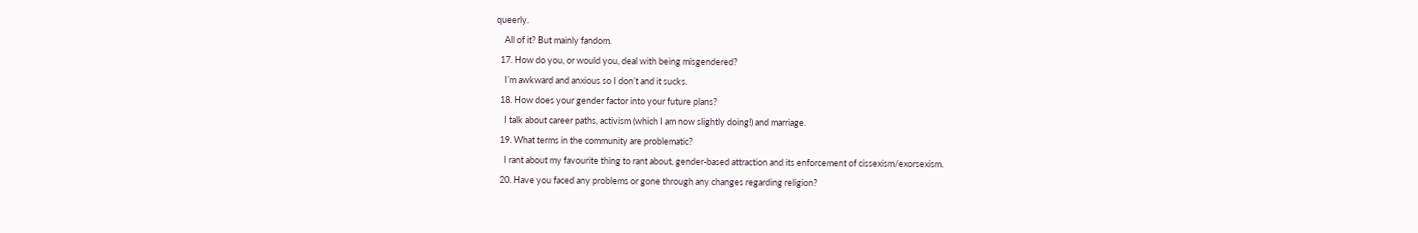queerly.
    All of it? But mainly fandom.
  17. How do you, or would you, deal with being misgendered?
    I’m awkward and anxious so I don’t and it sucks.
  18. How does your gender factor into your future plans?
    I talk about career paths, activism (which I am now slightly doing!) and marriage.
  19. What terms in the community are problematic?
    I rant about my favourite thing to rant about, gender-based attraction and its enforcement of cissexism/exorsexism.
  20. Have you faced any problems or gone through any changes regarding religion?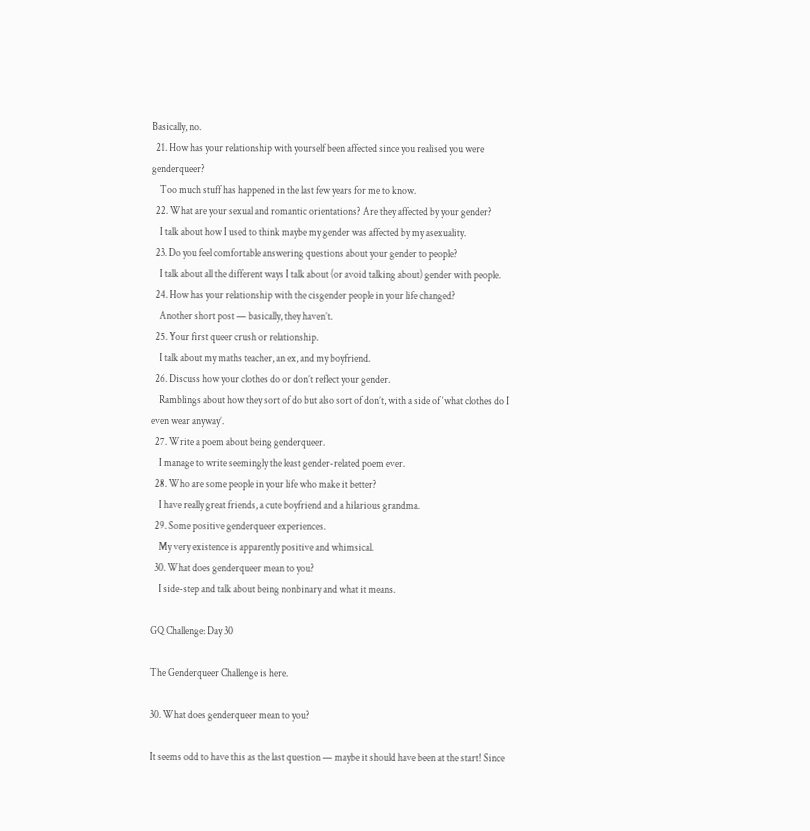Basically, no.
  21. How has your relationship with yourself been affected since you realised you were genderqueer?
    Too much stuff has happened in the last few years for me to know.
  22. What are your sexual and romantic orientations? Are they affected by your gender?
    I talk about how I used to think maybe my gender was affected by my asexuality.
  23. Do you feel comfortable answering questions about your gender to people?
    I talk about all the different ways I talk about (or avoid talking about) gender with people.
  24. How has your relationship with the cisgender people in your life changed?
    Another short post — basically, they haven’t.
  25. Your first queer crush or relationship.
    I talk about my maths teacher, an ex, and my boyfriend.
  26. Discuss how your clothes do or don’t reflect your gender.
    Ramblings about how they sort of do but also sort of don’t, with a side of ‘what clothes do I even wear anyway’.
  27. Write a poem about being genderqueer.
    I manage to write seemingly the least gender-related poem ever.
  28. Who are some people in your life who make it better?
    I have really great friends, a cute boyfriend and a hilarious grandma.
  29. Some positive genderqueer experiences.
    My very existence is apparently positive and whimsical.
  30. What does genderqueer mean to you?
    I side-step and talk about being nonbinary and what it means.

GQ Challenge: Day 30

The Genderqueer Challenge is here.

30. What does genderqueer mean to you?

It seems odd to have this as the last question — maybe it should have been at the start! Since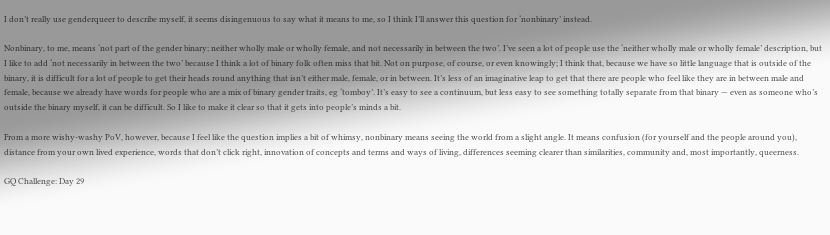I don’t really use genderqueer to describe myself, it seems disingenuous to say what it means to me, so I think I’ll answer this question for ‘nonbinary’ instead.

Nonbinary, to me, means ‘not part of the gender binary; neither wholly male or wholly female, and not necessarily in between the two’. I’ve seen a lot of people use the ‘neither wholly male or wholly female’ description, but I like to add ‘not necessarily in between the two’ because I think a lot of binary folk often miss that bit. Not on purpose, of course, or even knowingly; I think that, because we have so little language that is outside of the binary, it is difficult for a lot of people to get their heads round anything that isn’t either male, female, or in between. It’s less of an imaginative leap to get that there are people who feel like they are in between male and female, because we already have words for people who are a mix of binary gender traits, eg ‘tomboy’. It’s easy to see a continuum, but less easy to see something totally separate from that binary — even as someone who’s outside the binary myself, it can be difficult. So I like to make it clear so that it gets into people’s minds a bit.

From a more wishy-washy PoV, however, because I feel like the question implies a bit of whimsy, nonbinary means seeing the world from a slight angle. It means confusion (for yourself and the people around you), distance from your own lived experience, words that don’t click right, innovation of concepts and terms and ways of living, differences seeming clearer than similarities, community and, most importantly, queerness.

GQ Challenge: Day 29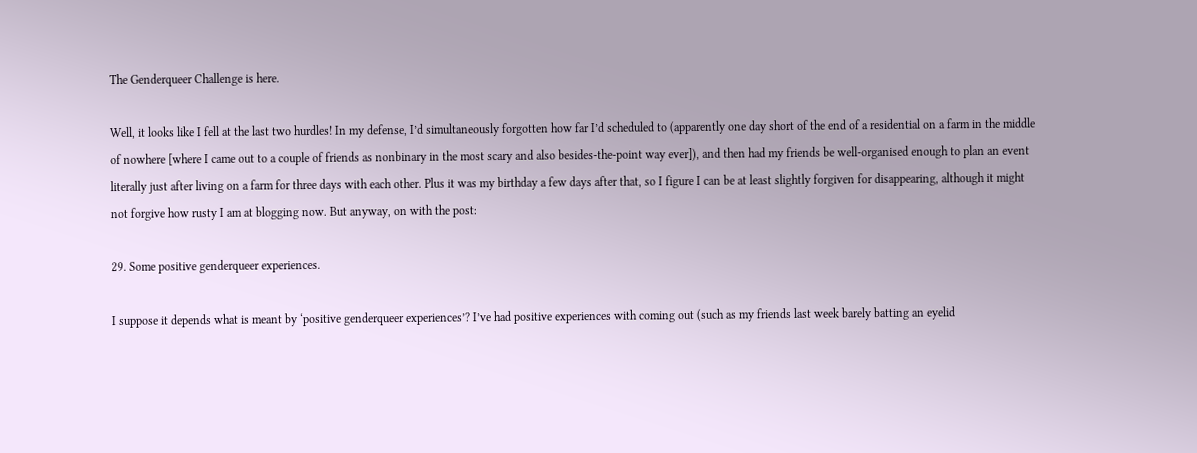The Genderqueer Challenge is here.

Well, it looks like I fell at the last two hurdles! In my defense, I’d simultaneously forgotten how far I’d scheduled to (apparently one day short of the end of a residential on a farm in the middle of nowhere [where I came out to a couple of friends as nonbinary in the most scary and also besides-the-point way ever]), and then had my friends be well-organised enough to plan an event literally just after living on a farm for three days with each other. Plus it was my birthday a few days after that, so I figure I can be at least slightly forgiven for disappearing, although it might not forgive how rusty I am at blogging now. But anyway, on with the post:

29. Some positive genderqueer experiences.

I suppose it depends what is meant by ‘positive genderqueer experiences’? I’ve had positive experiences with coming out (such as my friends last week barely batting an eyelid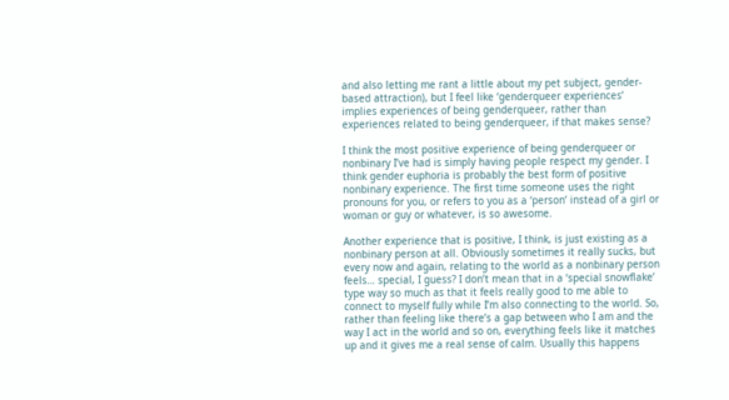and also letting me rant a little about my pet subject, gender-based attraction), but I feel like ‘genderqueer experiences’ implies experiences of being genderqueer, rather than experiences related to being genderqueer, if that makes sense?

I think the most positive experience of being genderqueer or nonbinary I’ve had is simply having people respect my gender. I think gender euphoria is probably the best form of positive nonbinary experience. The first time someone uses the right pronouns for you, or refers to you as a ‘person’ instead of a girl or woman or guy or whatever, is so awesome.

Another experience that is positive, I think, is just existing as a nonbinary person at all. Obviously sometimes it really sucks, but every now and again, relating to the world as a nonbinary person feels… special, I guess? I don’t mean that in a ‘special snowflake’ type way so much as that it feels really good to me able to connect to myself fully while I’m also connecting to the world. So, rather than feeling like there’s a gap between who I am and the way I act in the world and so on, everything feels like it matches up and it gives me a real sense of calm. Usually this happens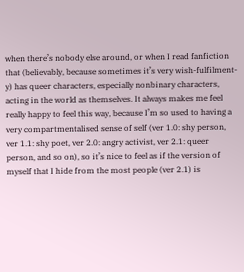when there’s nobody else around, or when I read fanfiction that (believably, because sometimes it’s very wish-fulfilment-y) has queer characters, especially nonbinary characters, acting in the world as themselves. It always makes me feel really happy to feel this way, because I’m so used to having a very compartmentalised sense of self (ver 1.0: shy person, ver 1.1: shy poet, ver 2.0: angry activist, ver 2.1: queer person, and so on), so it’s nice to feel as if the version of myself that I hide from the most people (ver 2.1) is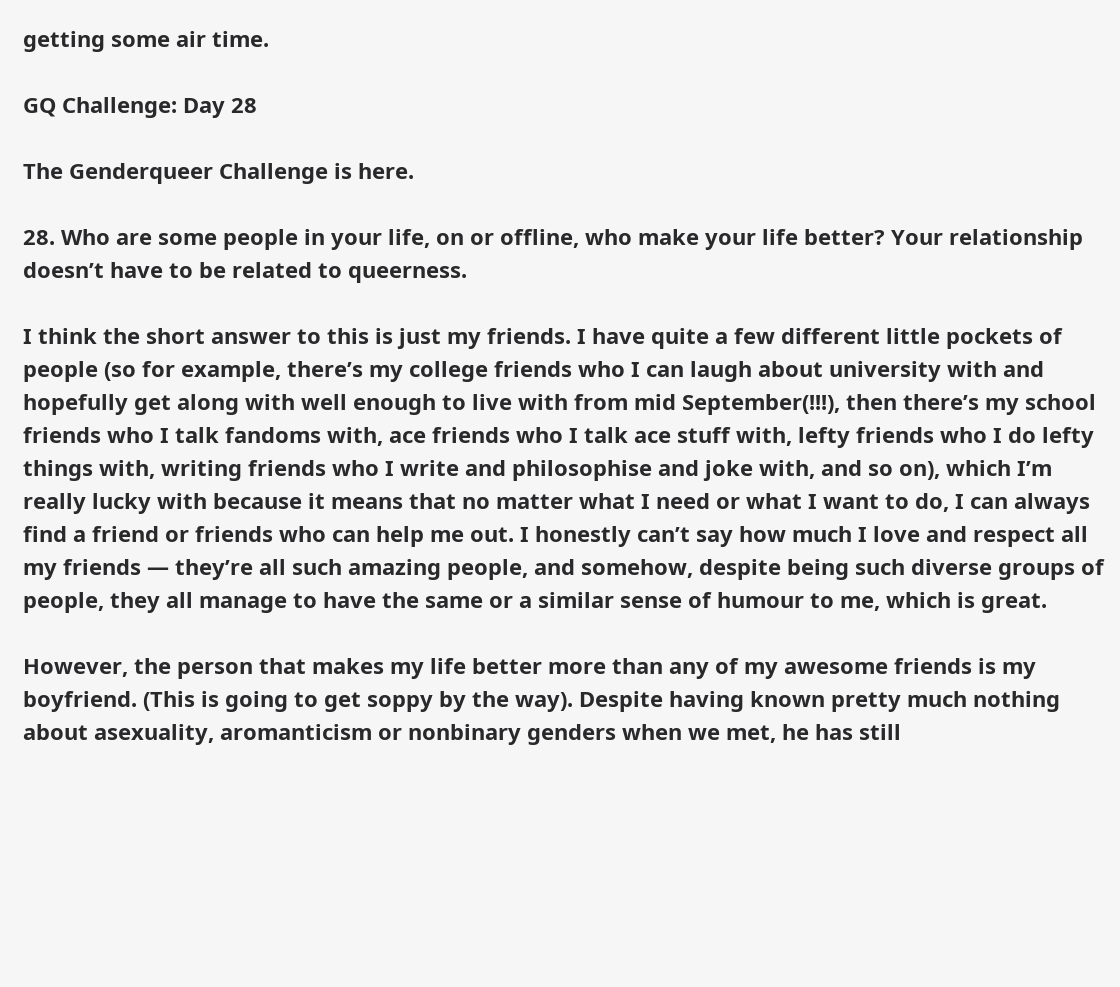getting some air time.

GQ Challenge: Day 28

The Genderqueer Challenge is here.

28. Who are some people in your life, on or offline, who make your life better? Your relationship doesn’t have to be related to queerness.

I think the short answer to this is just my friends. I have quite a few different little pockets of people (so for example, there’s my college friends who I can laugh about university with and hopefully get along with well enough to live with from mid September(!!!), then there’s my school friends who I talk fandoms with, ace friends who I talk ace stuff with, lefty friends who I do lefty things with, writing friends who I write and philosophise and joke with, and so on), which I’m really lucky with because it means that no matter what I need or what I want to do, I can always find a friend or friends who can help me out. I honestly can’t say how much I love and respect all my friends — they’re all such amazing people, and somehow, despite being such diverse groups of people, they all manage to have the same or a similar sense of humour to me, which is great.

However, the person that makes my life better more than any of my awesome friends is my boyfriend. (This is going to get soppy by the way). Despite having known pretty much nothing about asexuality, aromanticism or nonbinary genders when we met, he has still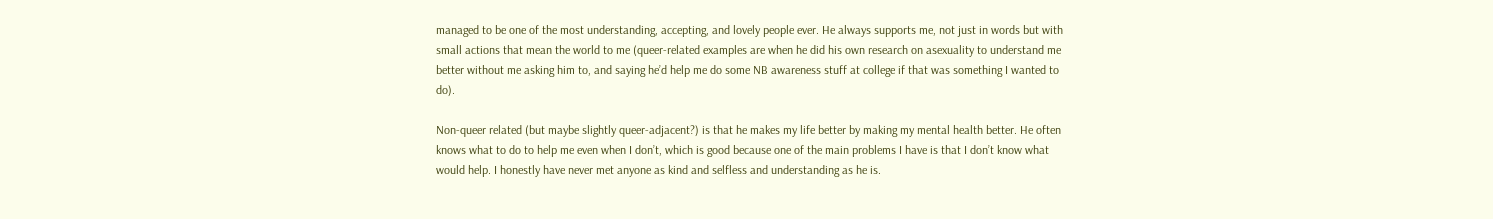managed to be one of the most understanding, accepting, and lovely people ever. He always supports me, not just in words but with small actions that mean the world to me (queer-related examples are when he did his own research on asexuality to understand me better without me asking him to, and saying he’d help me do some NB awareness stuff at college if that was something I wanted to do).

Non-queer related (but maybe slightly queer-adjacent?) is that he makes my life better by making my mental health better. He often knows what to do to help me even when I don’t, which is good because one of the main problems I have is that I don’t know what would help. I honestly have never met anyone as kind and selfless and understanding as he is.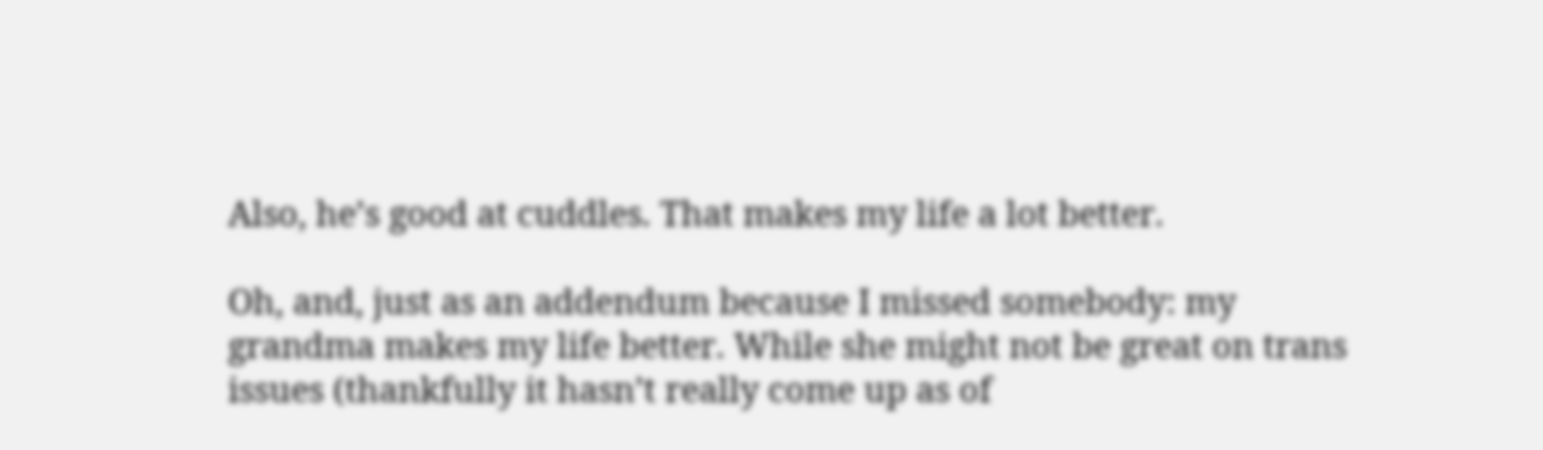Also, he’s good at cuddles. That makes my life a lot better.

Oh, and, just as an addendum because I missed somebody: my grandma makes my life better. While she might not be great on trans issues (thankfully it hasn’t really come up as of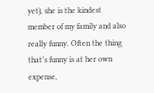yet), she is the kindest member of my family and also really funny. Often the thing that’s funny is at her own expense,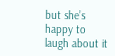but she’s happy to laugh about it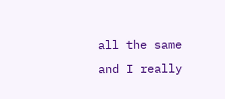all the same and I really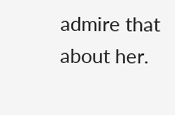admire that about her.